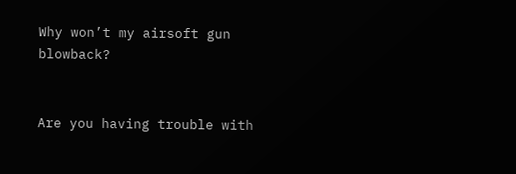Why won’t my airsoft gun blowback?


Are you having trouble with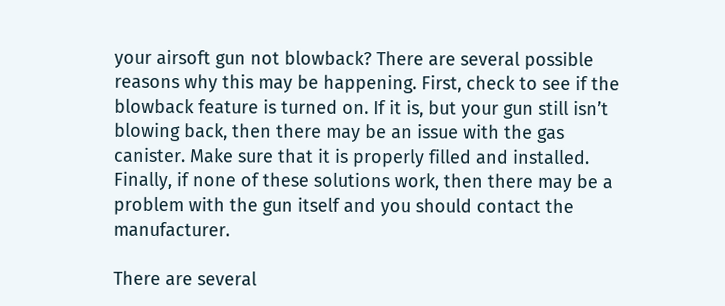your airsoft gun not blowback? There are several possible reasons why this may be happening. First, check to see if the blowback feature is turned on. If it is, but your gun still isn’t blowing back, then there may be an issue with the gas canister. Make sure that it is properly filled and installed. Finally, if none of these solutions work, then there may be a problem with the gun itself and you should contact the manufacturer.

There are several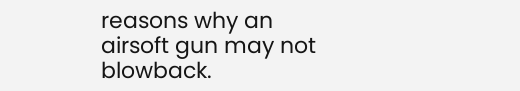reasons why an airsoft gun may not blowback.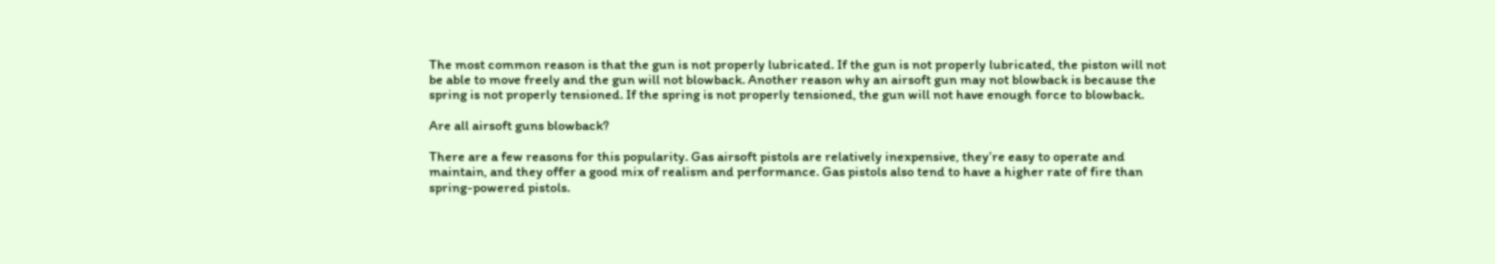The most common reason is that the gun is not properly lubricated. If the gun is not properly lubricated, the piston will not be able to move freely and the gun will not blowback. Another reason why an airsoft gun may not blowback is because the spring is not properly tensioned. If the spring is not properly tensioned, the gun will not have enough force to blowback.

Are all airsoft guns blowback?

There are a few reasons for this popularity. Gas airsoft pistols are relatively inexpensive, they’re easy to operate and maintain, and they offer a good mix of realism and performance. Gas pistols also tend to have a higher rate of fire than spring-powered pistols.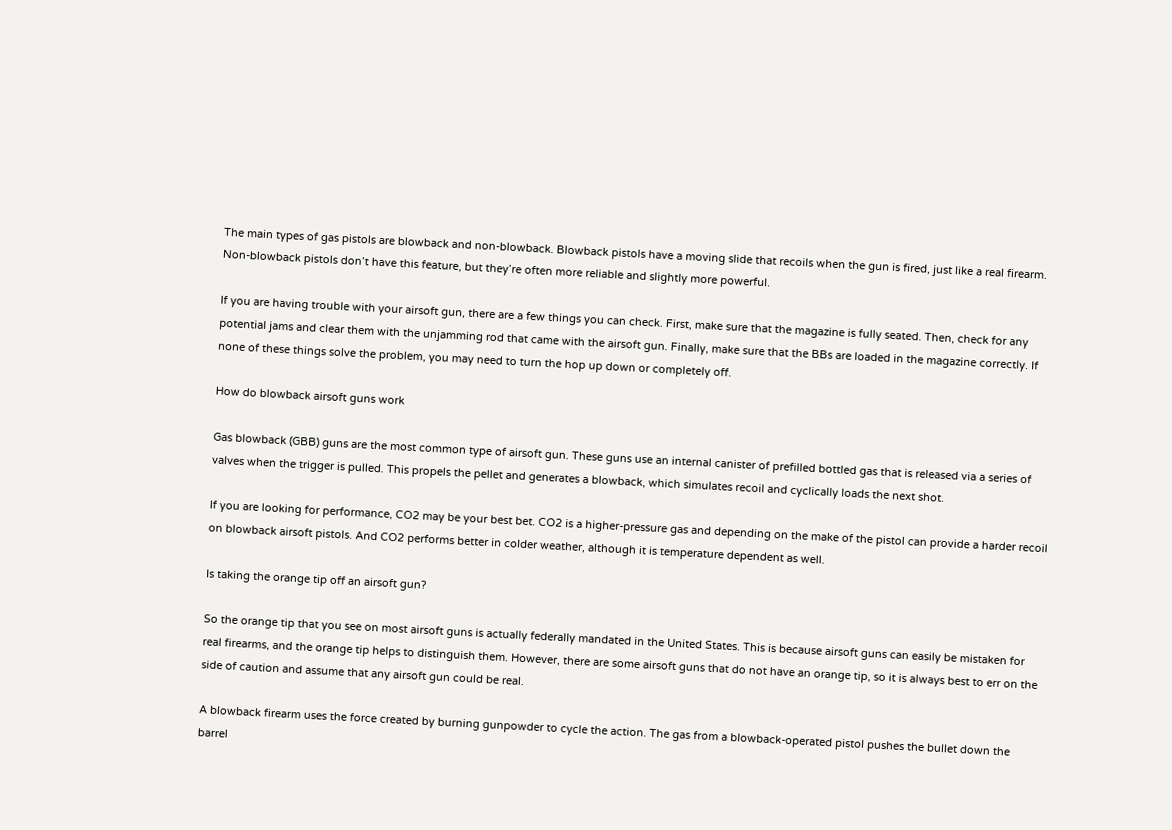The main types of gas pistols are blowback and non-blowback. Blowback pistols have a moving slide that recoils when the gun is fired, just like a real firearm. Non-blowback pistols don’t have this feature, but they’re often more reliable and slightly more powerful.

If you are having trouble with your airsoft gun, there are a few things you can check. First, make sure that the magazine is fully seated. Then, check for any potential jams and clear them with the unjamming rod that came with the airsoft gun. Finally, make sure that the BBs are loaded in the magazine correctly. If none of these things solve the problem, you may need to turn the hop up down or completely off.

How do blowback airsoft guns work

Gas blowback (GBB) guns are the most common type of airsoft gun. These guns use an internal canister of prefilled bottled gas that is released via a series of valves when the trigger is pulled. This propels the pellet and generates a blowback, which simulates recoil and cyclically loads the next shot.

If you are looking for performance, CO2 may be your best bet. CO2 is a higher-pressure gas and depending on the make of the pistol can provide a harder recoil on blowback airsoft pistols. And CO2 performs better in colder weather, although it is temperature dependent as well.

Is taking the orange tip off an airsoft gun?

So the orange tip that you see on most airsoft guns is actually federally mandated in the United States. This is because airsoft guns can easily be mistaken for real firearms, and the orange tip helps to distinguish them. However, there are some airsoft guns that do not have an orange tip, so it is always best to err on the side of caution and assume that any airsoft gun could be real.

A blowback firearm uses the force created by burning gunpowder to cycle the action. The gas from a blowback-operated pistol pushes the bullet down the barrel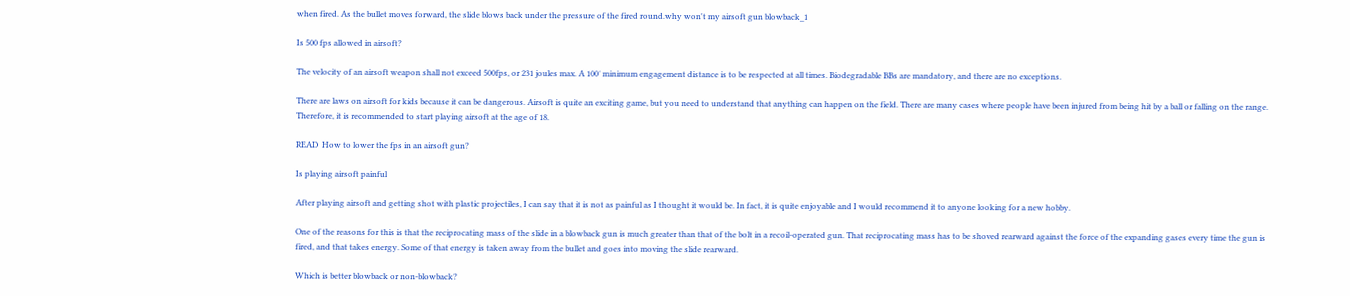when fired. As the bullet moves forward, the slide blows back under the pressure of the fired round.why won't my airsoft gun blowback_1

Is 500 fps allowed in airsoft?

The velocity of an airsoft weapon shall not exceed 500fps, or 231 joules max. A 100′ minimum engagement distance is to be respected at all times. Biodegradable BBs are mandatory, and there are no exceptions.

There are laws on airsoft for kids because it can be dangerous. Airsoft is quite an exciting game, but you need to understand that anything can happen on the field. There are many cases where people have been injured from being hit by a ball or falling on the range. Therefore, it is recommended to start playing airsoft at the age of 18.

READ  How to lower the fps in an airsoft gun?

Is playing airsoft painful

After playing airsoft and getting shot with plastic projectiles, I can say that it is not as painful as I thought it would be. In fact, it is quite enjoyable and I would recommend it to anyone looking for a new hobby.

One of the reasons for this is that the reciprocating mass of the slide in a blowback gun is much greater than that of the bolt in a recoil-operated gun. That reciprocating mass has to be shoved rearward against the force of the expanding gases every time the gun is fired, and that takes energy. Some of that energy is taken away from the bullet and goes into moving the slide rearward.

Which is better blowback or non-blowback?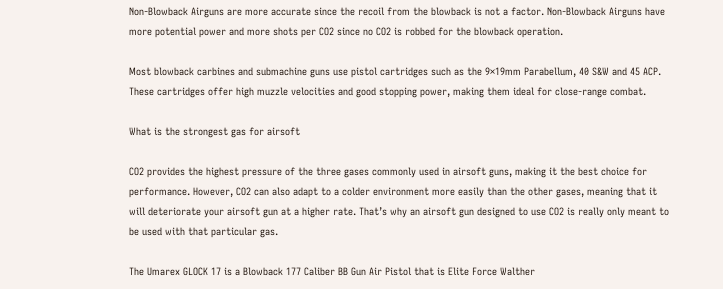Non-Blowback Airguns are more accurate since the recoil from the blowback is not a factor. Non-Blowback Airguns have more potential power and more shots per CO2 since no CO2 is robbed for the blowback operation.

Most blowback carbines and submachine guns use pistol cartridges such as the 9×19mm Parabellum, 40 S&W and 45 ACP. These cartridges offer high muzzle velocities and good stopping power, making them ideal for close-range combat.

What is the strongest gas for airsoft

CO2 provides the highest pressure of the three gases commonly used in airsoft guns, making it the best choice for performance. However, CO2 can also adapt to a colder environment more easily than the other gases, meaning that it will deteriorate your airsoft gun at a higher rate. That’s why an airsoft gun designed to use CO2 is really only meant to be used with that particular gas.

The Umarex GLOCK 17 is a Blowback 177 Caliber BB Gun Air Pistol that is Elite Force Walther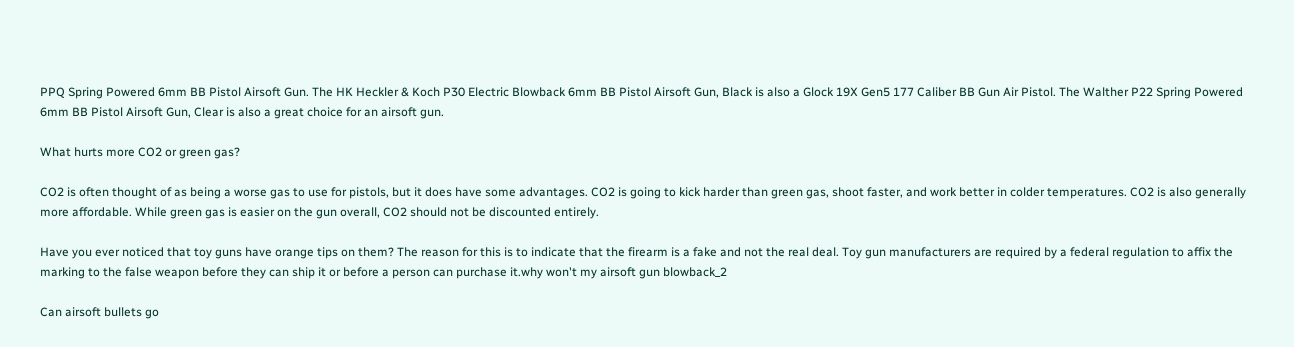PPQ Spring Powered 6mm BB Pistol Airsoft Gun. The HK Heckler & Koch P30 Electric Blowback 6mm BB Pistol Airsoft Gun, Black is also a Glock 19X Gen5 177 Caliber BB Gun Air Pistol. The Walther P22 Spring Powered 6mm BB Pistol Airsoft Gun, Clear is also a great choice for an airsoft gun.

What hurts more CO2 or green gas?

CO2 is often thought of as being a worse gas to use for pistols, but it does have some advantages. CO2 is going to kick harder than green gas, shoot faster, and work better in colder temperatures. CO2 is also generally more affordable. While green gas is easier on the gun overall, CO2 should not be discounted entirely.

Have you ever noticed that toy guns have orange tips on them? The reason for this is to indicate that the firearm is a fake and not the real deal. Toy gun manufacturers are required by a federal regulation to affix the marking to the false weapon before they can ship it or before a person can purchase it.why won't my airsoft gun blowback_2

Can airsoft bullets go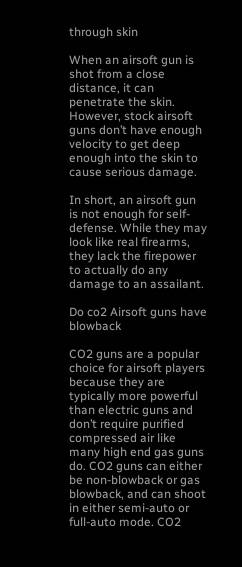through skin

When an airsoft gun is shot from a close distance, it can penetrate the skin. However, stock airsoft guns don’t have enough velocity to get deep enough into the skin to cause serious damage.

In short, an airsoft gun is not enough for self-defense. While they may look like real firearms, they lack the firepower to actually do any damage to an assailant.

Do co2 Airsoft guns have blowback

CO2 guns are a popular choice for airsoft players because they are typically more powerful than electric guns and don’t require purified compressed air like many high end gas guns do. CO2 guns can either be non-blowback or gas blowback, and can shoot in either semi-auto or full-auto mode. CO2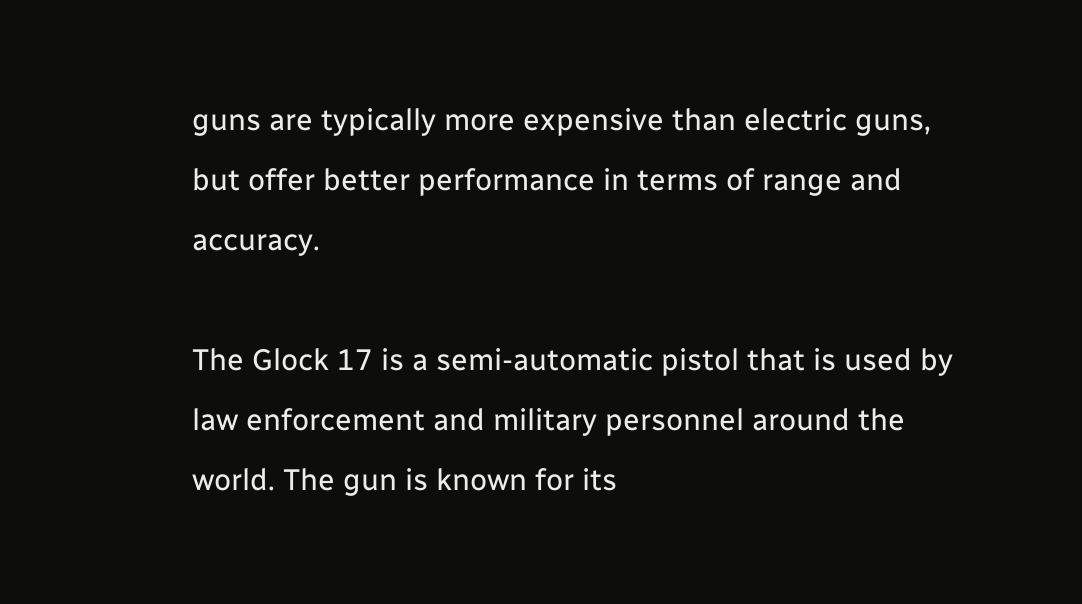guns are typically more expensive than electric guns, but offer better performance in terms of range and accuracy.

The Glock 17 is a semi-automatic pistol that is used by law enforcement and military personnel around the world. The gun is known for its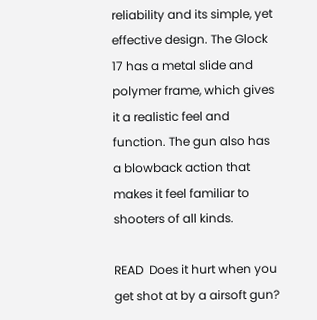reliability and its simple, yet effective design. The Glock 17 has a metal slide and polymer frame, which gives it a realistic feel and function. The gun also has a blowback action that makes it feel familiar to shooters of all kinds.

READ  Does it hurt when you get shot at by a airsoft gun?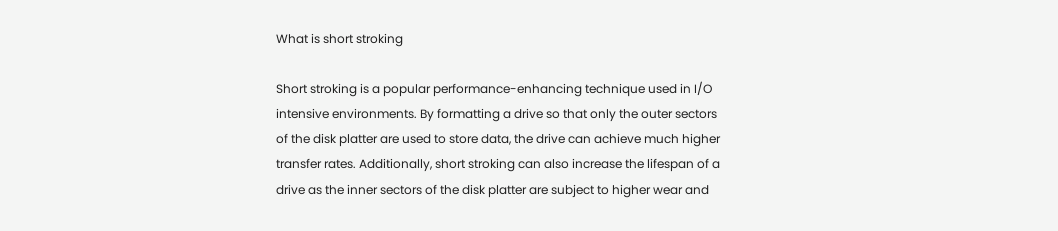What is short stroking

Short stroking is a popular performance-enhancing technique used in I/O intensive environments. By formatting a drive so that only the outer sectors of the disk platter are used to store data, the drive can achieve much higher transfer rates. Additionally, short stroking can also increase the lifespan of a drive as the inner sectors of the disk platter are subject to higher wear and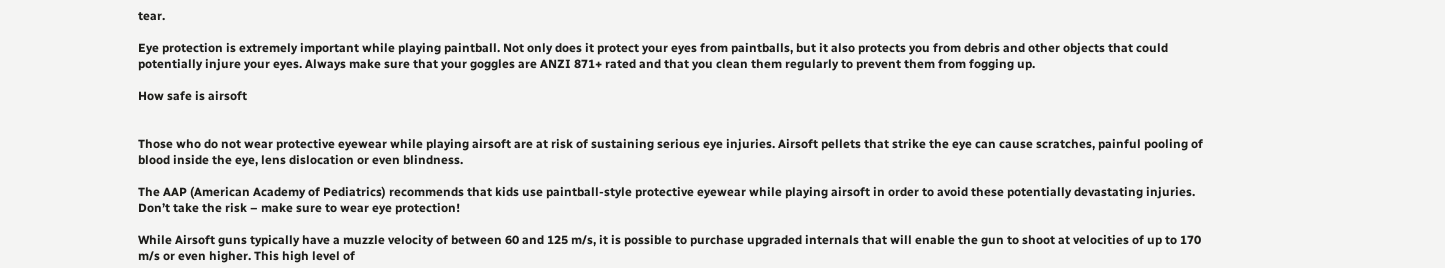tear.

Eye protection is extremely important while playing paintball. Not only does it protect your eyes from paintballs, but it also protects you from debris and other objects that could potentially injure your eyes. Always make sure that your goggles are ANZI 871+ rated and that you clean them regularly to prevent them from fogging up.

How safe is airsoft


Those who do not wear protective eyewear while playing airsoft are at risk of sustaining serious eye injuries. Airsoft pellets that strike the eye can cause scratches, painful pooling of blood inside the eye, lens dislocation or even blindness.

The AAP (American Academy of Pediatrics) recommends that kids use paintball-style protective eyewear while playing airsoft in order to avoid these potentially devastating injuries. Don’t take the risk – make sure to wear eye protection!

While Airsoft guns typically have a muzzle velocity of between 60 and 125 m/s, it is possible to purchase upgraded internals that will enable the gun to shoot at velocities of up to 170 m/s or even higher. This high level of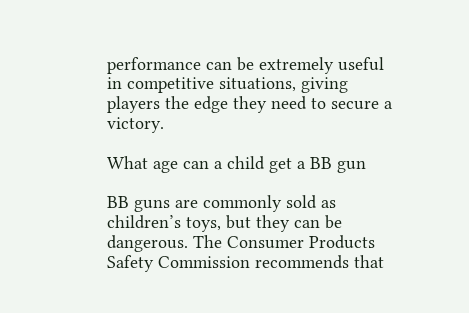performance can be extremely useful in competitive situations, giving players the edge they need to secure a victory.

What age can a child get a BB gun

BB guns are commonly sold as children’s toys, but they can be dangerous. The Consumer Products Safety Commission recommends that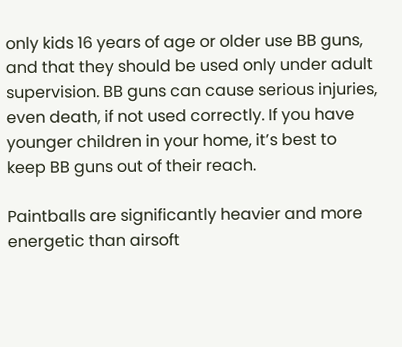only kids 16 years of age or older use BB guns, and that they should be used only under adult supervision. BB guns can cause serious injuries, even death, if not used correctly. If you have younger children in your home, it’s best to keep BB guns out of their reach.

Paintballs are significantly heavier and more energetic than airsoft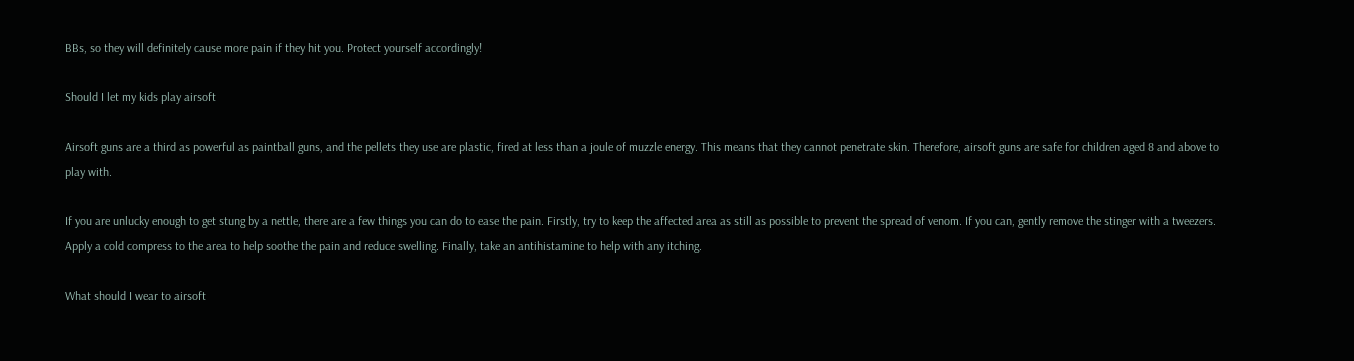BBs, so they will definitely cause more pain if they hit you. Protect yourself accordingly!

Should I let my kids play airsoft

Airsoft guns are a third as powerful as paintball guns, and the pellets they use are plastic, fired at less than a joule of muzzle energy. This means that they cannot penetrate skin. Therefore, airsoft guns are safe for children aged 8 and above to play with.

If you are unlucky enough to get stung by a nettle, there are a few things you can do to ease the pain. Firstly, try to keep the affected area as still as possible to prevent the spread of venom. If you can, gently remove the stinger with a tweezers. Apply a cold compress to the area to help soothe the pain and reduce swelling. Finally, take an antihistamine to help with any itching.

What should I wear to airsoft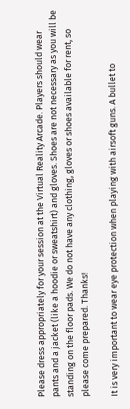Please dress appropriately for your session at the Virtual Reality Arcade. Players should wear pants and a jacket (like a hoodie or sweatshirt) and gloves. Shoes are not necessary as you will be standing on the floor pads. We do not have any clothing, gloves or shoes available for rent, so please come prepared. Thanks!

It is very important to wear eye protection when playing with airsoft guns. A bullet to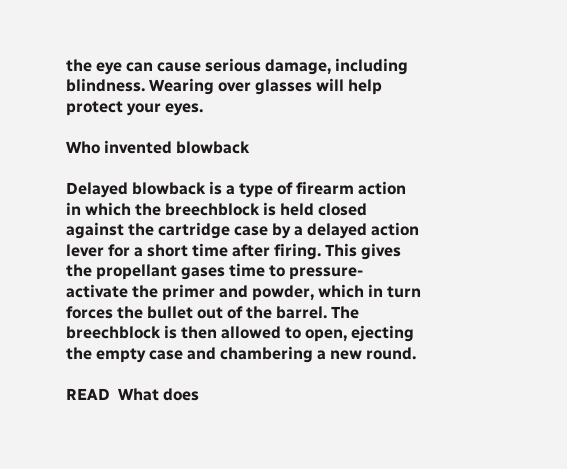the eye can cause serious damage, including blindness. Wearing over glasses will help protect your eyes.

Who invented blowback

Delayed blowback is a type of firearm action in which the breechblock is held closed against the cartridge case by a delayed action lever for a short time after firing. This gives the propellant gases time to pressure-activate the primer and powder, which in turn forces the bullet out of the barrel. The breechblock is then allowed to open, ejecting the empty case and chambering a new round.

READ  What does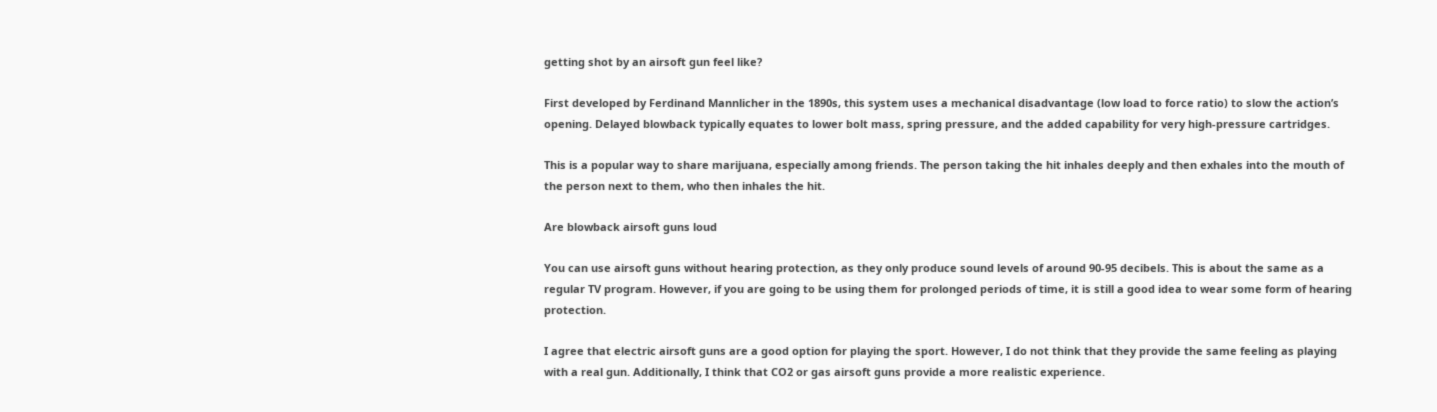getting shot by an airsoft gun feel like?

First developed by Ferdinand Mannlicher in the 1890s, this system uses a mechanical disadvantage (low load to force ratio) to slow the action’s opening. Delayed blowback typically equates to lower bolt mass, spring pressure, and the added capability for very high-pressure cartridges.

This is a popular way to share marijuana, especially among friends. The person taking the hit inhales deeply and then exhales into the mouth of the person next to them, who then inhales the hit.

Are blowback airsoft guns loud

You can use airsoft guns without hearing protection, as they only produce sound levels of around 90-95 decibels. This is about the same as a regular TV program. However, if you are going to be using them for prolonged periods of time, it is still a good idea to wear some form of hearing protection.

I agree that electric airsoft guns are a good option for playing the sport. However, I do not think that they provide the same feeling as playing with a real gun. Additionally, I think that CO2 or gas airsoft guns provide a more realistic experience.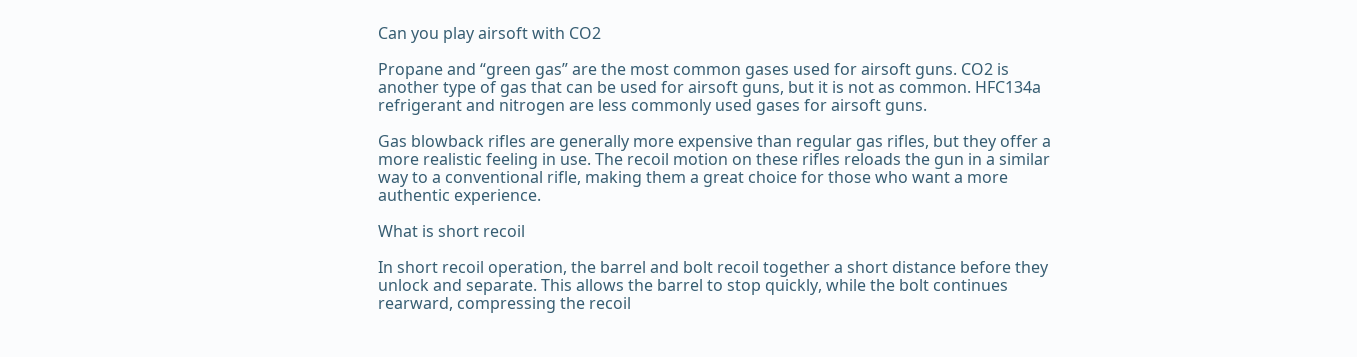Can you play airsoft with CO2

Propane and “green gas” are the most common gases used for airsoft guns. CO2 is another type of gas that can be used for airsoft guns, but it is not as common. HFC134a refrigerant and nitrogen are less commonly used gases for airsoft guns.

Gas blowback rifles are generally more expensive than regular gas rifles, but they offer a more realistic feeling in use. The recoil motion on these rifles reloads the gun in a similar way to a conventional rifle, making them a great choice for those who want a more authentic experience.

What is short recoil

In short recoil operation, the barrel and bolt recoil together a short distance before they unlock and separate. This allows the barrel to stop quickly, while the bolt continues rearward, compressing the recoil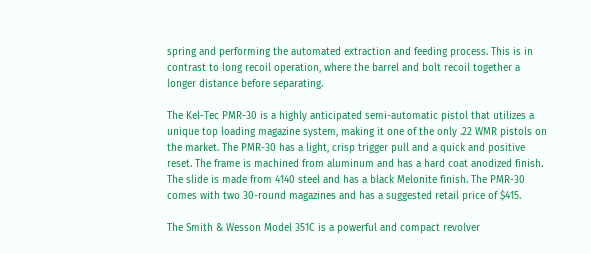spring and performing the automated extraction and feeding process. This is in contrast to long recoil operation, where the barrel and bolt recoil together a longer distance before separating.

The Kel-Tec PMR-30 is a highly anticipated semi-automatic pistol that utilizes a unique top loading magazine system, making it one of the only .22 WMR pistols on the market. The PMR-30 has a light, crisp trigger pull and a quick and positive reset. The frame is machined from aluminum and has a hard coat anodized finish. The slide is made from 4140 steel and has a black Melonite finish. The PMR-30 comes with two 30-round magazines and has a suggested retail price of $415.

The Smith & Wesson Model 351C is a powerful and compact revolver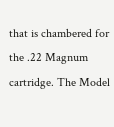that is chambered for the .22 Magnum cartridge. The Model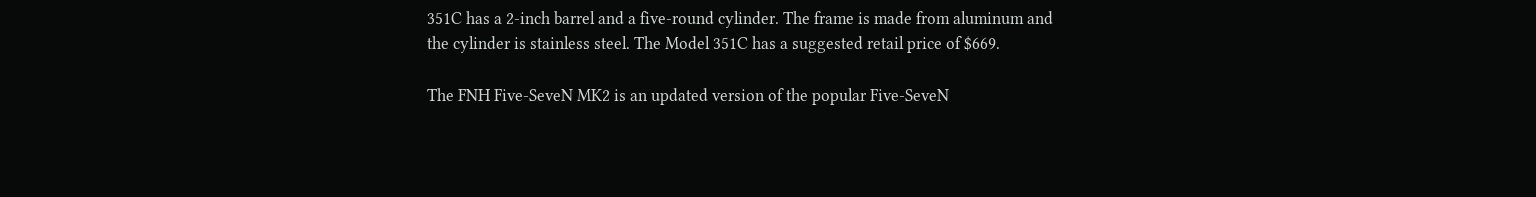351C has a 2-inch barrel and a five-round cylinder. The frame is made from aluminum and the cylinder is stainless steel. The Model 351C has a suggested retail price of $669.

The FNH Five-SeveN MK2 is an updated version of the popular Five-SeveN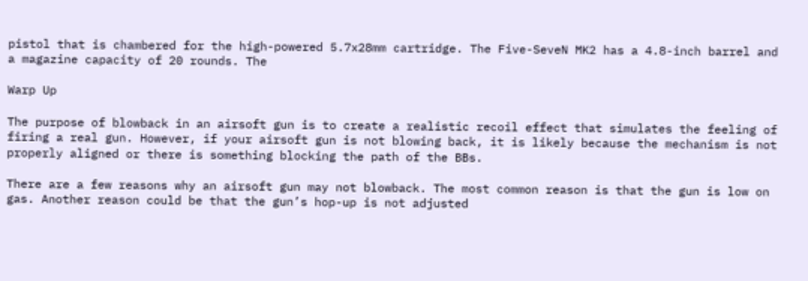pistol that is chambered for the high-powered 5.7x28mm cartridge. The Five-SeveN MK2 has a 4.8-inch barrel and a magazine capacity of 20 rounds. The

Warp Up

The purpose of blowback in an airsoft gun is to create a realistic recoil effect that simulates the feeling of firing a real gun. However, if your airsoft gun is not blowing back, it is likely because the mechanism is not properly aligned or there is something blocking the path of the BBs.

There are a few reasons why an airsoft gun may not blowback. The most common reason is that the gun is low on gas. Another reason could be that the gun’s hop-up is not adjusted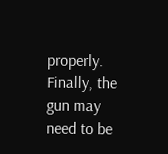properly. Finally, the gun may need to be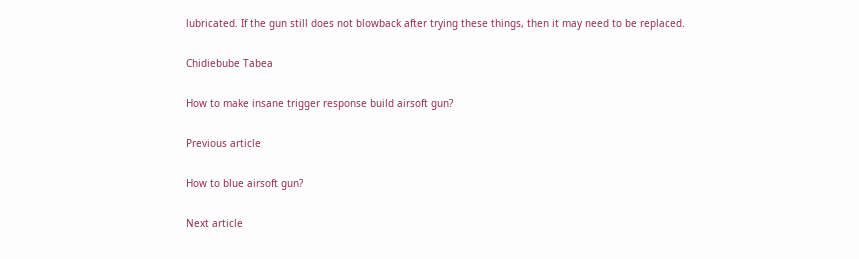lubricated. If the gun still does not blowback after trying these things, then it may need to be replaced.

Chidiebube Tabea

How to make insane trigger response build airsoft gun?

Previous article

How to blue airsoft gun?

Next article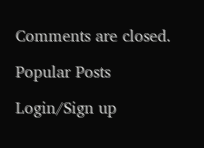Comments are closed.

Popular Posts

Login/Sign up